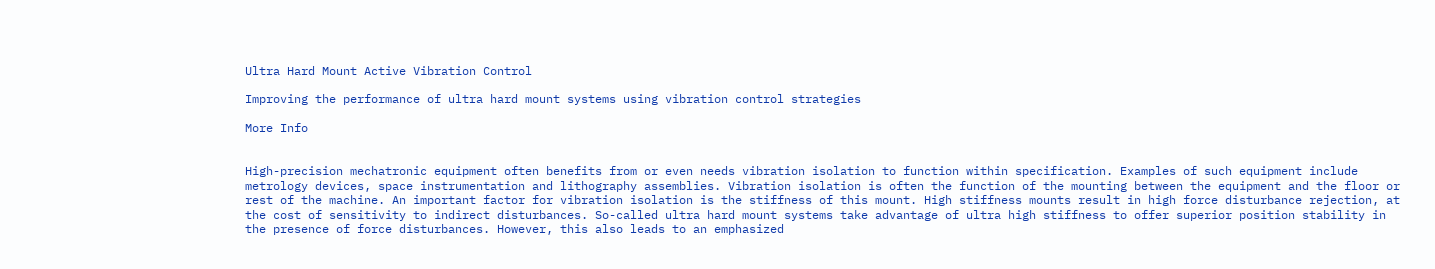Ultra Hard Mount Active Vibration Control

Improving the performance of ultra hard mount systems using vibration control strategies

More Info


High-precision mechatronic equipment often benefits from or even needs vibration isolation to function within specification. Examples of such equipment include metrology devices, space instrumentation and lithography assemblies. Vibration isolation is often the function of the mounting between the equipment and the floor or rest of the machine. An important factor for vibration isolation is the stiffness of this mount. High stiffness mounts result in high force disturbance rejection, at the cost of sensitivity to indirect disturbances. So-called ultra hard mount systems take advantage of ultra high stiffness to offer superior position stability in the presence of force disturbances. However, this also leads to an emphasized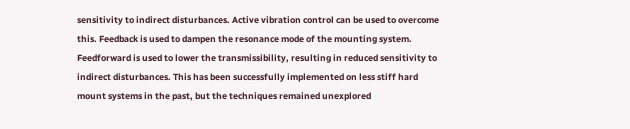sensitivity to indirect disturbances. Active vibration control can be used to overcome this. Feedback is used to dampen the resonance mode of the mounting system. Feedforward is used to lower the transmissibility, resulting in reduced sensitivity to indirect disturbances. This has been successfully implemented on less stiff hard mount systems in the past, but the techniques remained unexplored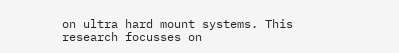on ultra hard mount systems. This research focusses on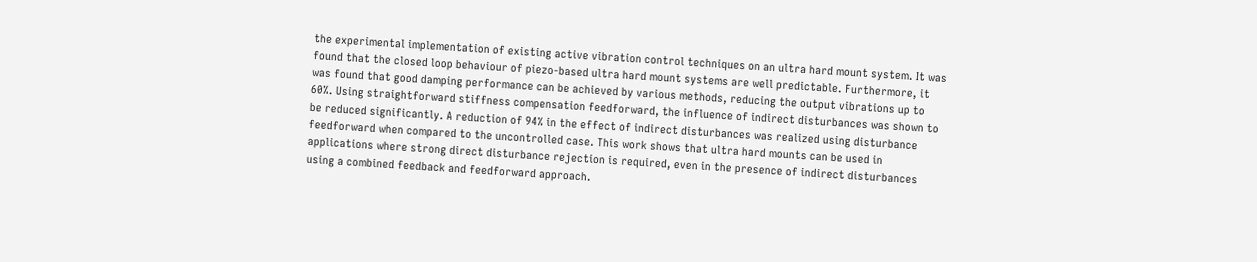the experimental implementation of existing active vibration control techniques on an ultra hard mount system. It was found that the closed loop behaviour of piezo-based ultra hard mount systems are well predictable. Furthermore, it was found that good damping performance can be achieved by various methods, reducing the output vibrations up to 60%. Using straightforward stiffness compensation feedforward, the influence of indirect disturbances was shown to be reduced significantly. A reduction of 94% in the effect of indirect disturbances was realized using disturbance feedforward when compared to the uncontrolled case. This work shows that ultra hard mounts can be used in applications where strong direct disturbance rejection is required, even in the presence of indirect disturbances using a combined feedback and feedforward approach.